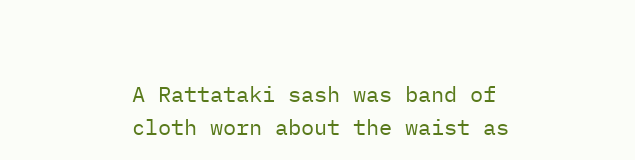A Rattataki sash was band of cloth worn about the waist as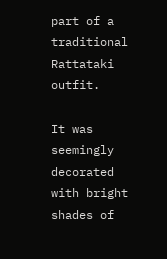part of a traditional Rattataki outfit.

It was seemingly decorated with bright shades of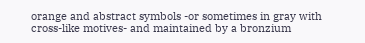orange and abstract symbols -or sometimes in gray with cross-like motives- and maintained by a bronzium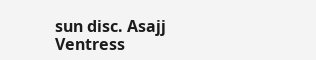sun disc. Asajj Ventress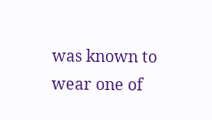was known to wear one of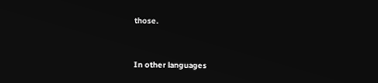those.


In other languages